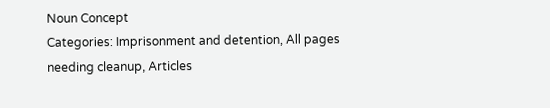Noun Concept
Categories: Imprisonment and detention, All pages needing cleanup, Articles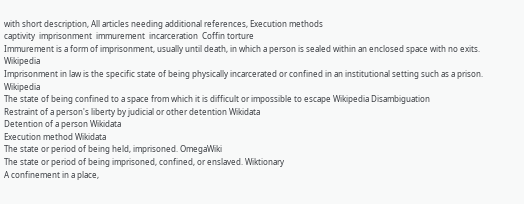with short description, All articles needing additional references, Execution methods
captivity  imprisonment  immurement  incarceration  Coffin torture
Immurement is a form of imprisonment, usually until death, in which a person is sealed within an enclosed space with no exits. Wikipedia
Imprisonment in law is the specific state of being physically incarcerated or confined in an institutional setting such as a prison. Wikipedia
The state of being confined to a space from which it is difficult or impossible to escape Wikipedia Disambiguation
Restraint of a person's liberty by judicial or other detention Wikidata
Detention of a person Wikidata
Execution method Wikidata
The state or period of being held, imprisoned. OmegaWiki
The state or period of being imprisoned, confined, or enslaved. Wiktionary
A confinement in a place,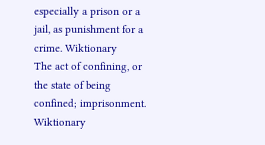especially a prison or a jail, as punishment for a crime. Wiktionary
The act of confining, or the state of being confined; imprisonment. Wiktionary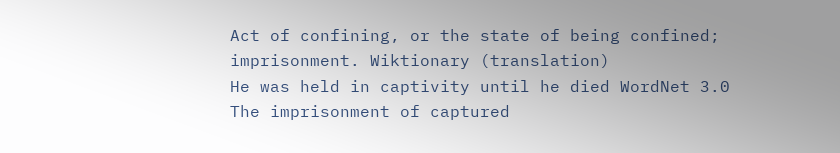Act of confining, or the state of being confined; imprisonment. Wiktionary (translation)
He was held in captivity until he died WordNet 3.0
The imprisonment of captured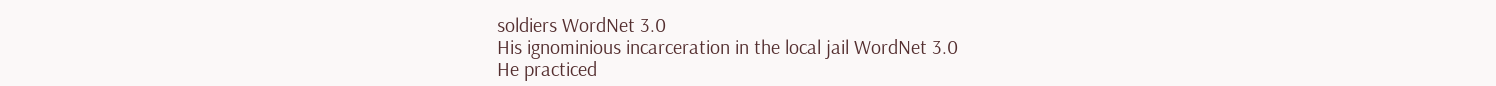soldiers WordNet 3.0
His ignominious incarceration in the local jail WordNet 3.0
He practiced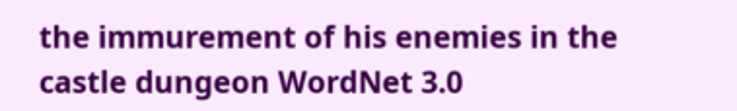the immurement of his enemies in the castle dungeon WordNet 3.0